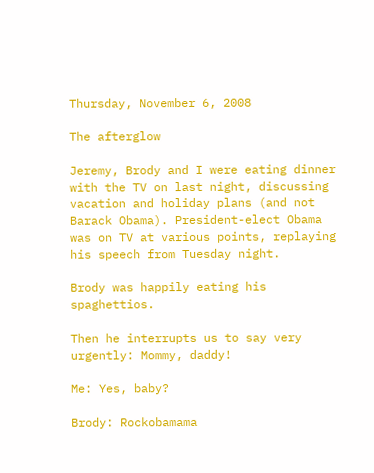Thursday, November 6, 2008

The afterglow

Jeremy, Brody and I were eating dinner with the TV on last night, discussing vacation and holiday plans (and not Barack Obama). President-elect Obama was on TV at various points, replaying his speech from Tuesday night.

Brody was happily eating his spaghettios.

Then he interrupts us to say very urgently: Mommy, daddy!

Me: Yes, baby?

Brody: Rockobamama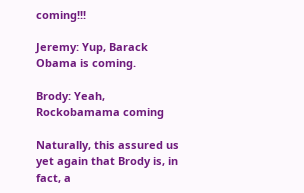coming!!!

Jeremy: Yup, Barack Obama is coming.

Brody: Yeah, Rockobamama coming

Naturally, this assured us yet again that Brody is, in fact, a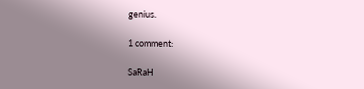genius.

1 comment:

SaRaH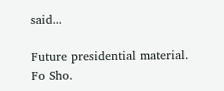said...

Future presidential material. Fo Sho.